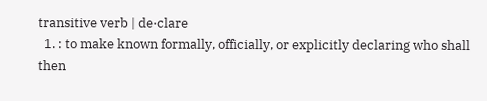transitive verb | de·clare
  1. : to make known formally, officially, or explicitly declaring who shall then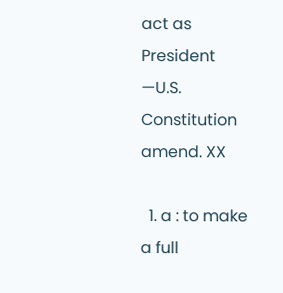act as President —U.S. Constitution amend. XX

  1. a : to make a full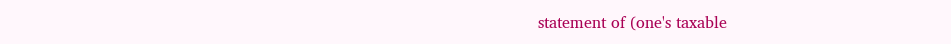statement of (one's taxable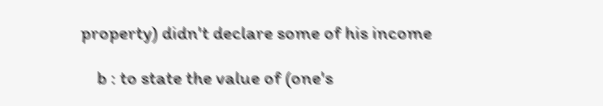property) didn't declare some of his income

    b : to state the value of (one's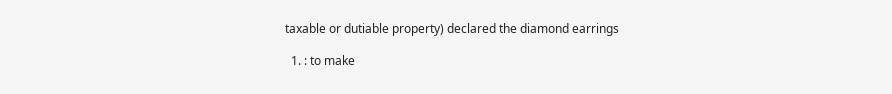taxable or dutiable property) declared the diamond earrings

  1. : to make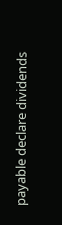payable declare dividends